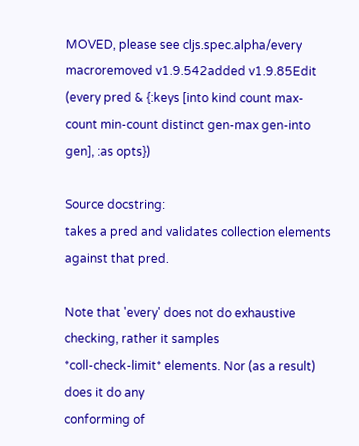MOVED, please see cljs.spec.alpha/every
macroremoved v1.9.542added v1.9.85Edit
(every pred & {:keys [into kind count max-count min-count distinct gen-max gen-into gen], :as opts})

Source docstring:
takes a pred and validates collection elements against that pred.

Note that 'every' does not do exhaustive checking, rather it samples
*coll-check-limit* elements. Nor (as a result) does it do any
conforming of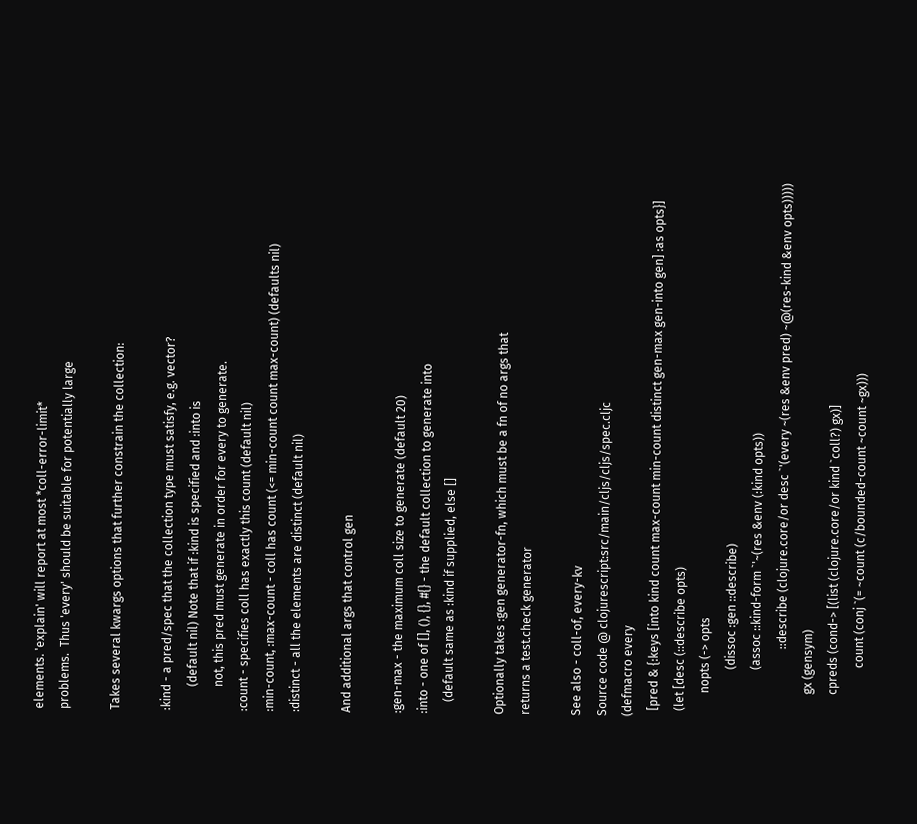elements. 'explain' will report at most *coll-error-limit*
problems.  Thus 'every' should be suitable for potentially large

Takes several kwargs options that further constrain the collection:

:kind - a pred/spec that the collection type must satisfy, e.g. vector?
        (default nil) Note that if :kind is specified and :into is
        not, this pred must generate in order for every to generate.
:count - specifies coll has exactly this count (default nil)
:min-count, :max-count - coll has count (<= min-count count max-count) (defaults nil)
:distinct - all the elements are distinct (default nil)

And additional args that control gen

:gen-max - the maximum coll size to generate (default 20)
:into - one of [], (), {}, #{} - the default collection to generate into
    (default same as :kind if supplied, else []

Optionally takes :gen generator-fn, which must be a fn of no args that
returns a test.check generator

See also - coll-of, every-kv
Source code @ clojurescript:src/main/cljs/cljs/spec.cljc
(defmacro every
  [pred & {:keys [into kind count max-count min-count distinct gen-max gen-into gen] :as opts}]
  (let [desc (::describe opts)
        nopts (-> opts
                (dissoc :gen ::describe)
                (assoc ::kind-form `'~(res &env (:kind opts))
                       ::describe (clojure.core/or desc `'(every ~(res &env pred) ~@(res-kind &env opts)))))
        gx (gensym)
        cpreds (cond-> [(list (clojure.core/or kind `coll?) gx)]
                 count (conj `(= ~count (c/bounded-count ~count ~gx)))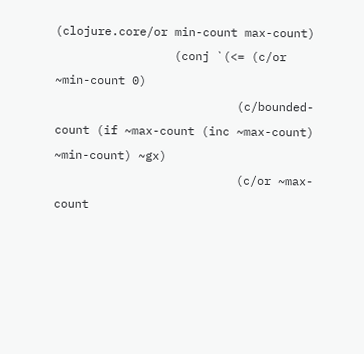(clojure.core/or min-count max-count)
                 (conj `(<= (c/or ~min-count 0)
                          (c/bounded-count (if ~max-count (inc ~max-count) ~min-count) ~gx)
                          (c/or ~max-count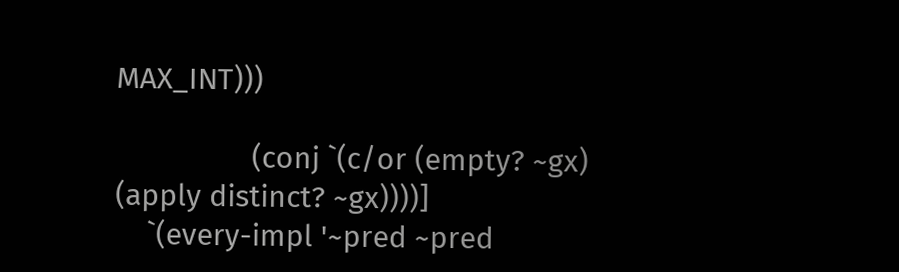MAX_INT)))

                 (conj `(c/or (empty? ~gx) (apply distinct? ~gx))))]
    `(every-impl '~pred ~pred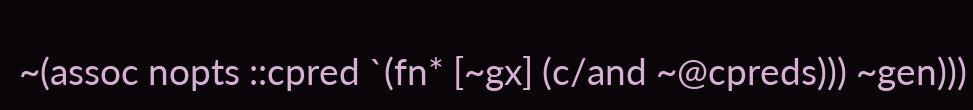~(assoc nopts ::cpred `(fn* [~gx] (c/and ~@cpreds))) ~gen)))